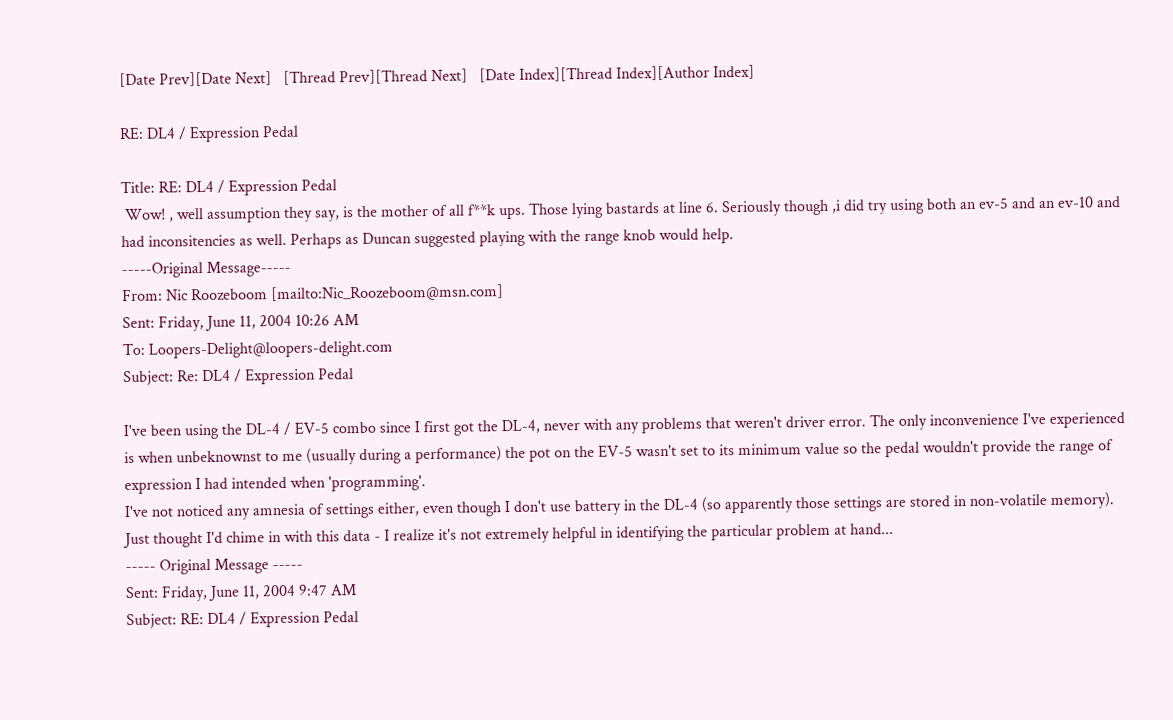[Date Prev][Date Next]   [Thread Prev][Thread Next]   [Date Index][Thread Index][Author Index]

RE: DL4 / Expression Pedal

Title: RE: DL4 / Expression Pedal
 Wow! , well assumption they say, is the mother of all f**k ups. Those lying bastards at line 6. Seriously though ,i did try using both an ev-5 and an ev-10 and had inconsitencies as well. Perhaps as Duncan suggested playing with the range knob would help.
-----Original Message-----
From: Nic Roozeboom [mailto:Nic_Roozeboom@msn.com]
Sent: Friday, June 11, 2004 10:26 AM
To: Loopers-Delight@loopers-delight.com
Subject: Re: DL4 / Expression Pedal

I've been using the DL-4 / EV-5 combo since I first got the DL-4, never with any problems that weren't driver error. The only inconvenience I've experienced is when unbeknownst to me (usually during a performance) the pot on the EV-5 wasn't set to its minimum value so the pedal wouldn't provide the range of expression I had intended when 'programming'.
I've not noticed any amnesia of settings either, even though I don't use battery in the DL-4 (so apparently those settings are stored in non-volatile memory).
Just thought I'd chime in with this data - I realize it's not extremely helpful in identifying the particular problem at hand...
----- Original Message -----
Sent: Friday, June 11, 2004 9:47 AM
Subject: RE: DL4 / Expression Pedal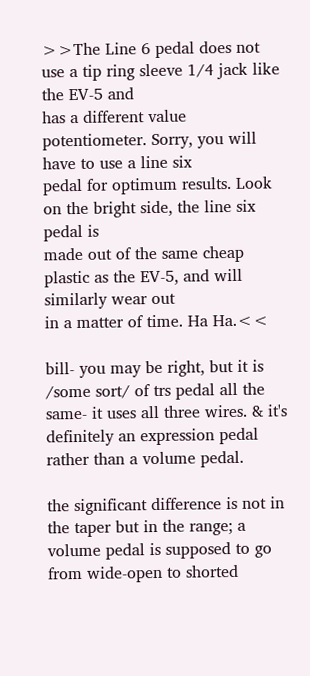>>The Line 6 pedal does not use a tip ring sleeve 1/4 jack like the EV-5 and
has a different value potentiometer. Sorry, you will have to use a line six
pedal for optimum results. Look on the bright side, the line six pedal is
made out of the same cheap plastic as the EV-5, and will similarly wear out
in a matter of time. Ha Ha.<<

bill- you may be right, but it is /some sort/ of trs pedal all the same- it uses all three wires. & it's definitely an expression pedal rather than a volume pedal.

the significant difference is not in the taper but in the range; a volume pedal is supposed to go from wide-open to shorted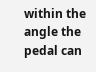within the angle the pedal can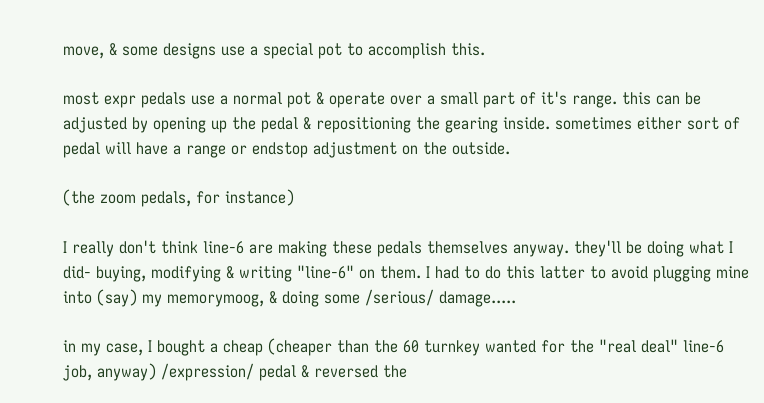move, & some designs use a special pot to accomplish this.

most expr pedals use a normal pot & operate over a small part of it's range. this can be adjusted by opening up the pedal & repositioning the gearing inside. sometimes either sort of pedal will have a range or endstop adjustment on the outside.

(the zoom pedals, for instance)

I really don't think line-6 are making these pedals themselves anyway. they'll be doing what I did- buying, modifying & writing "line-6" on them. I had to do this latter to avoid plugging mine into (say) my memorymoog, & doing some /serious/ damage.....

in my case, I bought a cheap (cheaper than the 60 turnkey wanted for the "real deal" line-6 job, anyway) /expression/ pedal & reversed the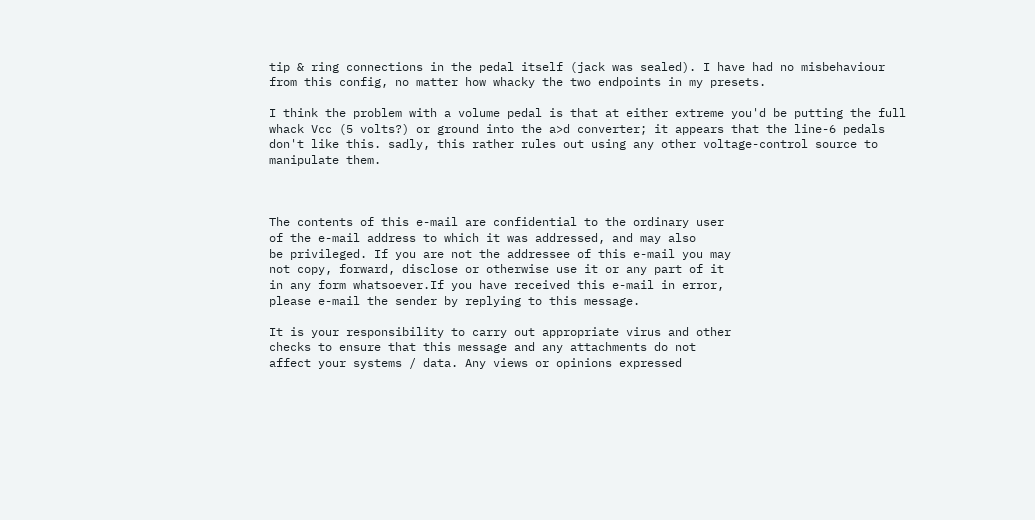tip & ring connections in the pedal itself (jack was sealed). I have had no misbehaviour from this config, no matter how whacky the two endpoints in my presets.

I think the problem with a volume pedal is that at either extreme you'd be putting the full whack Vcc (5 volts?) or ground into the a>d converter; it appears that the line-6 pedals don't like this. sadly, this rather rules out using any other voltage-control source to manipulate them.



The contents of this e-mail are confidential to the ordinary user
of the e-mail address to which it was addressed, and may also
be privileged. If you are not the addressee of this e-mail you may
not copy, forward, disclose or otherwise use it or any part of it
in any form whatsoever.If you have received this e-mail in error,
please e-mail the sender by replying to this message.

It is your responsibility to carry out appropriate virus and other
checks to ensure that this message and any attachments do not
affect your systems / data. Any views or opinions expressed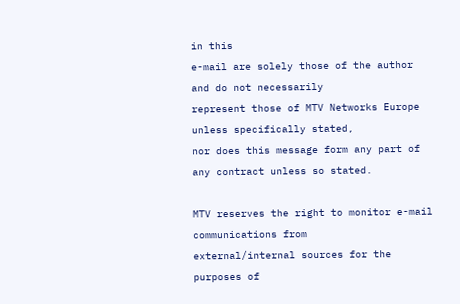in this
e-mail are solely those of the author and do not necessarily
represent those of MTV Networks Europe unless specifically stated,
nor does this message form any part of any contract unless so stated.

MTV reserves the right to monitor e-mail communications from
external/internal sources for the purposes of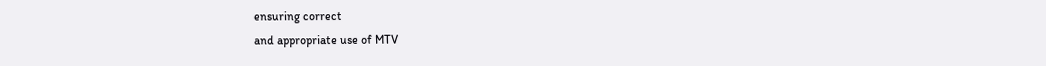ensuring correct
and appropriate use of MTV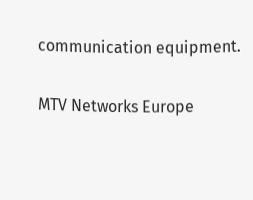communication equipment.

MTV Networks Europe